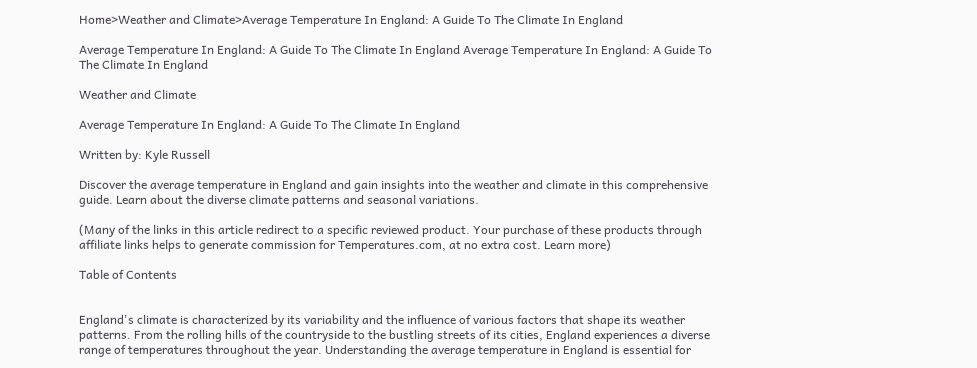Home>Weather and Climate>Average Temperature In England: A Guide To The Climate In England

Average Temperature In England: A Guide To The Climate In England Average Temperature In England: A Guide To The Climate In England

Weather and Climate

Average Temperature In England: A Guide To The Climate In England

Written by: Kyle Russell

Discover the average temperature in England and gain insights into the weather and climate in this comprehensive guide. Learn about the diverse climate patterns and seasonal variations.

(Many of the links in this article redirect to a specific reviewed product. Your purchase of these products through affiliate links helps to generate commission for Temperatures.com, at no extra cost. Learn more)

Table of Contents


England's climate is characterized by its variability and the influence of various factors that shape its weather patterns. From the rolling hills of the countryside to the bustling streets of its cities, England experiences a diverse range of temperatures throughout the year. Understanding the average temperature in England is essential for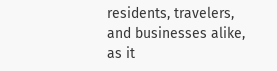residents, travelers, and businesses alike, as it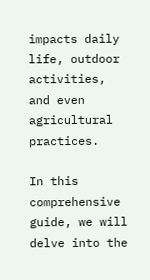impacts daily life, outdoor activities, and even agricultural practices.

In this comprehensive guide, we will delve into the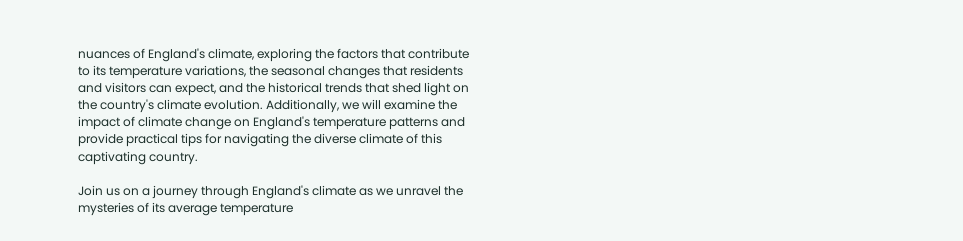nuances of England's climate, exploring the factors that contribute to its temperature variations, the seasonal changes that residents and visitors can expect, and the historical trends that shed light on the country's climate evolution. Additionally, we will examine the impact of climate change on England's temperature patterns and provide practical tips for navigating the diverse climate of this captivating country.

Join us on a journey through England's climate as we unravel the mysteries of its average temperature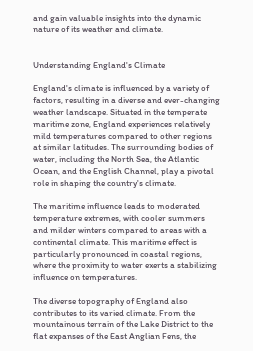and gain valuable insights into the dynamic nature of its weather and climate.


Understanding England's Climate

England's climate is influenced by a variety of factors, resulting in a diverse and ever-changing weather landscape. Situated in the temperate maritime zone, England experiences relatively mild temperatures compared to other regions at similar latitudes. The surrounding bodies of water, including the North Sea, the Atlantic Ocean, and the English Channel, play a pivotal role in shaping the country's climate.

The maritime influence leads to moderated temperature extremes, with cooler summers and milder winters compared to areas with a continental climate. This maritime effect is particularly pronounced in coastal regions, where the proximity to water exerts a stabilizing influence on temperatures.

The diverse topography of England also contributes to its varied climate. From the mountainous terrain of the Lake District to the flat expanses of the East Anglian Fens, the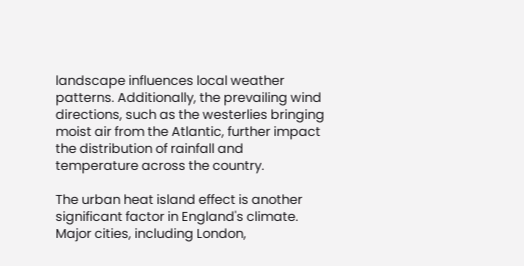landscape influences local weather patterns. Additionally, the prevailing wind directions, such as the westerlies bringing moist air from the Atlantic, further impact the distribution of rainfall and temperature across the country.

The urban heat island effect is another significant factor in England's climate. Major cities, including London,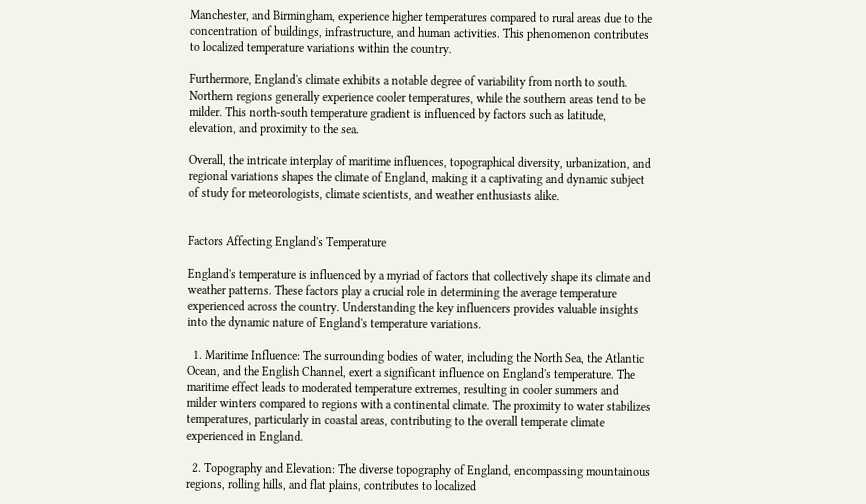Manchester, and Birmingham, experience higher temperatures compared to rural areas due to the concentration of buildings, infrastructure, and human activities. This phenomenon contributes to localized temperature variations within the country.

Furthermore, England's climate exhibits a notable degree of variability from north to south. Northern regions generally experience cooler temperatures, while the southern areas tend to be milder. This north-south temperature gradient is influenced by factors such as latitude, elevation, and proximity to the sea.

Overall, the intricate interplay of maritime influences, topographical diversity, urbanization, and regional variations shapes the climate of England, making it a captivating and dynamic subject of study for meteorologists, climate scientists, and weather enthusiasts alike.


Factors Affecting England's Temperature

England's temperature is influenced by a myriad of factors that collectively shape its climate and weather patterns. These factors play a crucial role in determining the average temperature experienced across the country. Understanding the key influencers provides valuable insights into the dynamic nature of England's temperature variations.

  1. Maritime Influence: The surrounding bodies of water, including the North Sea, the Atlantic Ocean, and the English Channel, exert a significant influence on England's temperature. The maritime effect leads to moderated temperature extremes, resulting in cooler summers and milder winters compared to regions with a continental climate. The proximity to water stabilizes temperatures, particularly in coastal areas, contributing to the overall temperate climate experienced in England.

  2. Topography and Elevation: The diverse topography of England, encompassing mountainous regions, rolling hills, and flat plains, contributes to localized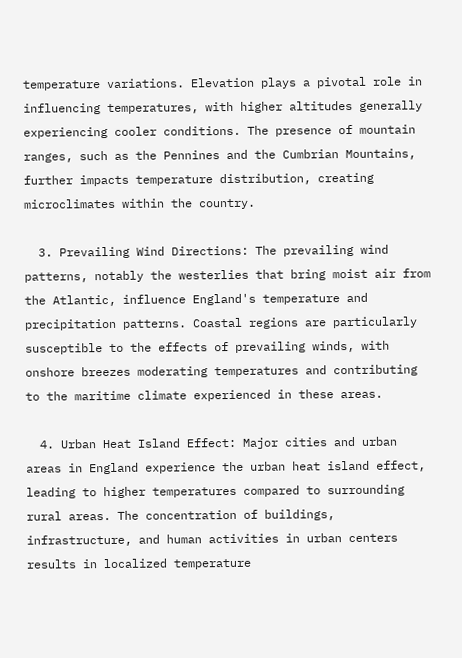temperature variations. Elevation plays a pivotal role in influencing temperatures, with higher altitudes generally experiencing cooler conditions. The presence of mountain ranges, such as the Pennines and the Cumbrian Mountains, further impacts temperature distribution, creating microclimates within the country.

  3. Prevailing Wind Directions: The prevailing wind patterns, notably the westerlies that bring moist air from the Atlantic, influence England's temperature and precipitation patterns. Coastal regions are particularly susceptible to the effects of prevailing winds, with onshore breezes moderating temperatures and contributing to the maritime climate experienced in these areas.

  4. Urban Heat Island Effect: Major cities and urban areas in England experience the urban heat island effect, leading to higher temperatures compared to surrounding rural areas. The concentration of buildings, infrastructure, and human activities in urban centers results in localized temperature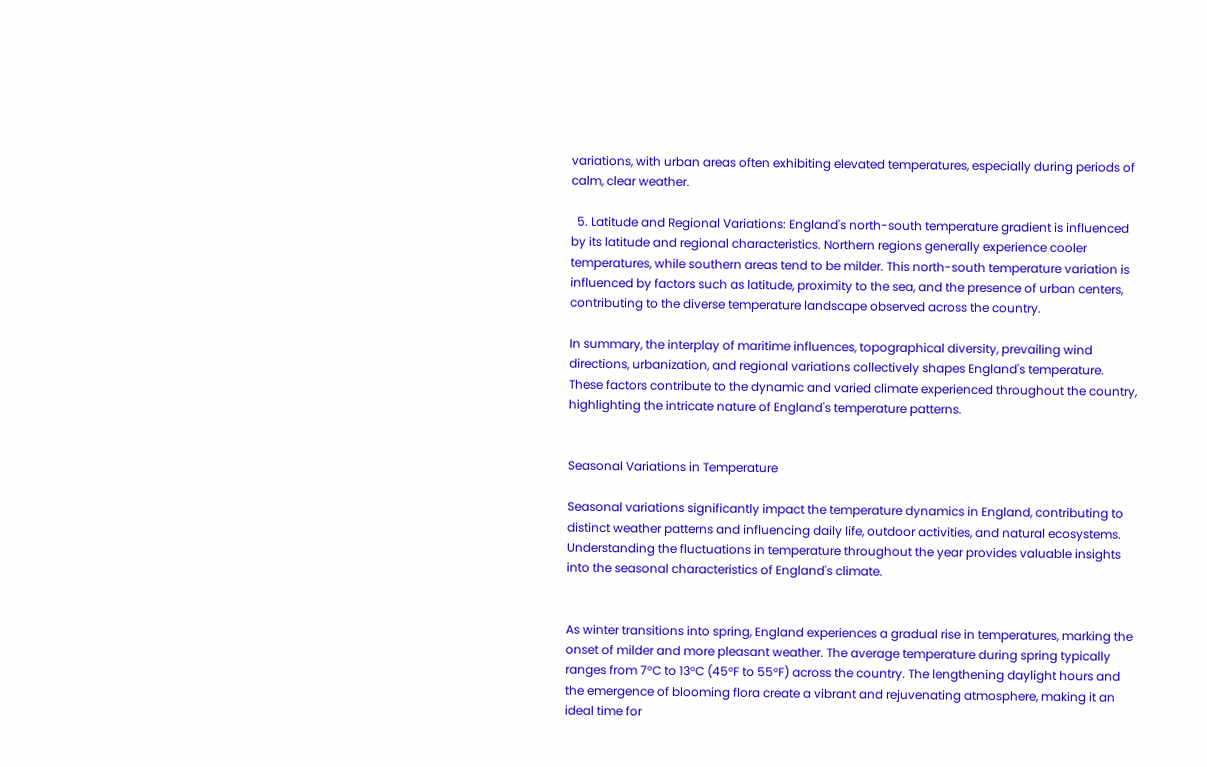variations, with urban areas often exhibiting elevated temperatures, especially during periods of calm, clear weather.

  5. Latitude and Regional Variations: England's north-south temperature gradient is influenced by its latitude and regional characteristics. Northern regions generally experience cooler temperatures, while southern areas tend to be milder. This north-south temperature variation is influenced by factors such as latitude, proximity to the sea, and the presence of urban centers, contributing to the diverse temperature landscape observed across the country.

In summary, the interplay of maritime influences, topographical diversity, prevailing wind directions, urbanization, and regional variations collectively shapes England's temperature. These factors contribute to the dynamic and varied climate experienced throughout the country, highlighting the intricate nature of England's temperature patterns.


Seasonal Variations in Temperature

Seasonal variations significantly impact the temperature dynamics in England, contributing to distinct weather patterns and influencing daily life, outdoor activities, and natural ecosystems. Understanding the fluctuations in temperature throughout the year provides valuable insights into the seasonal characteristics of England's climate.


As winter transitions into spring, England experiences a gradual rise in temperatures, marking the onset of milder and more pleasant weather. The average temperature during spring typically ranges from 7°C to 13°C (45°F to 55°F) across the country. The lengthening daylight hours and the emergence of blooming flora create a vibrant and rejuvenating atmosphere, making it an ideal time for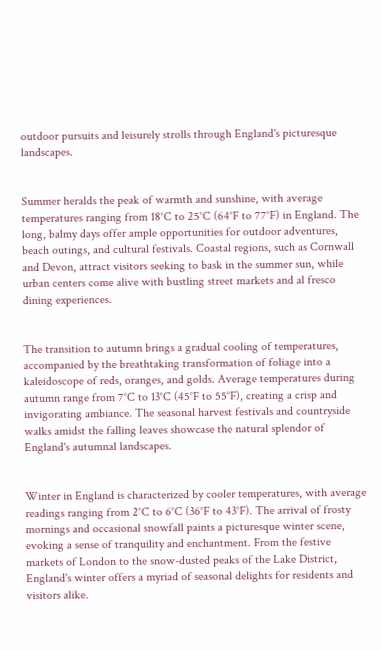outdoor pursuits and leisurely strolls through England's picturesque landscapes.


Summer heralds the peak of warmth and sunshine, with average temperatures ranging from 18°C to 25°C (64°F to 77°F) in England. The long, balmy days offer ample opportunities for outdoor adventures, beach outings, and cultural festivals. Coastal regions, such as Cornwall and Devon, attract visitors seeking to bask in the summer sun, while urban centers come alive with bustling street markets and al fresco dining experiences.


The transition to autumn brings a gradual cooling of temperatures, accompanied by the breathtaking transformation of foliage into a kaleidoscope of reds, oranges, and golds. Average temperatures during autumn range from 7°C to 13°C (45°F to 55°F), creating a crisp and invigorating ambiance. The seasonal harvest festivals and countryside walks amidst the falling leaves showcase the natural splendor of England's autumnal landscapes.


Winter in England is characterized by cooler temperatures, with average readings ranging from 2°C to 6°C (36°F to 43°F). The arrival of frosty mornings and occasional snowfall paints a picturesque winter scene, evoking a sense of tranquility and enchantment. From the festive markets of London to the snow-dusted peaks of the Lake District, England's winter offers a myriad of seasonal delights for residents and visitors alike.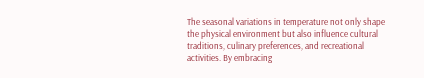The seasonal variations in temperature not only shape the physical environment but also influence cultural traditions, culinary preferences, and recreational activities. By embracing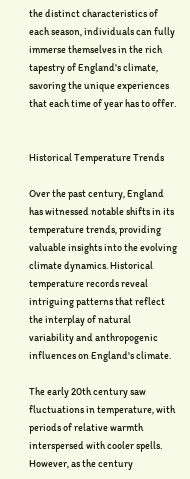the distinct characteristics of each season, individuals can fully immerse themselves in the rich tapestry of England's climate, savoring the unique experiences that each time of year has to offer.


Historical Temperature Trends

Over the past century, England has witnessed notable shifts in its temperature trends, providing valuable insights into the evolving climate dynamics. Historical temperature records reveal intriguing patterns that reflect the interplay of natural variability and anthropogenic influences on England's climate.

The early 20th century saw fluctuations in temperature, with periods of relative warmth interspersed with cooler spells. However, as the century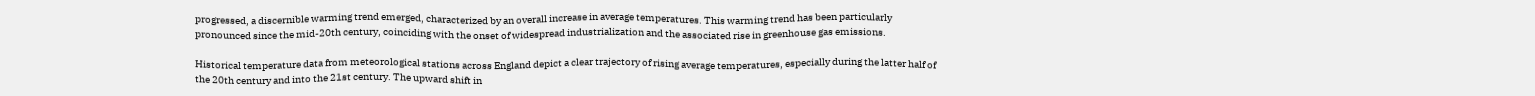progressed, a discernible warming trend emerged, characterized by an overall increase in average temperatures. This warming trend has been particularly pronounced since the mid-20th century, coinciding with the onset of widespread industrialization and the associated rise in greenhouse gas emissions.

Historical temperature data from meteorological stations across England depict a clear trajectory of rising average temperatures, especially during the latter half of the 20th century and into the 21st century. The upward shift in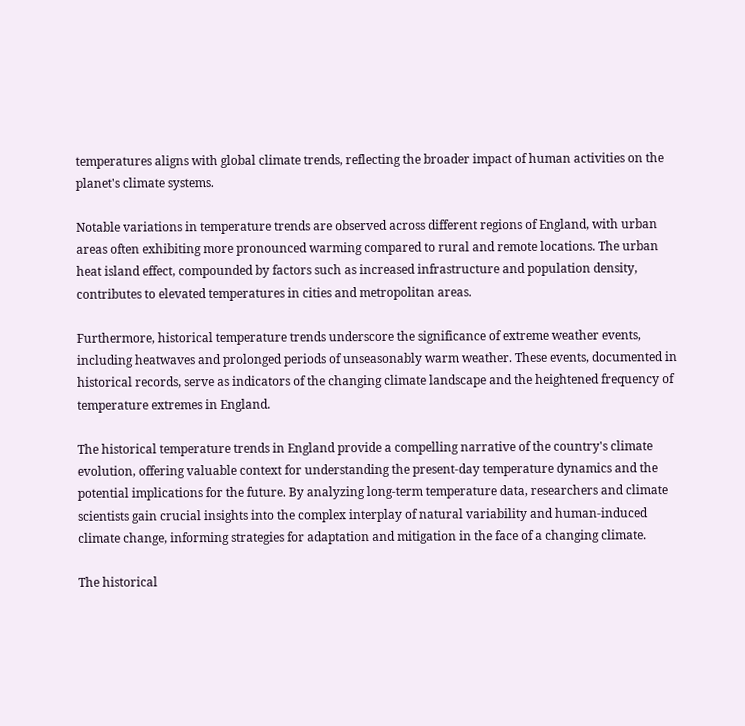temperatures aligns with global climate trends, reflecting the broader impact of human activities on the planet's climate systems.

Notable variations in temperature trends are observed across different regions of England, with urban areas often exhibiting more pronounced warming compared to rural and remote locations. The urban heat island effect, compounded by factors such as increased infrastructure and population density, contributes to elevated temperatures in cities and metropolitan areas.

Furthermore, historical temperature trends underscore the significance of extreme weather events, including heatwaves and prolonged periods of unseasonably warm weather. These events, documented in historical records, serve as indicators of the changing climate landscape and the heightened frequency of temperature extremes in England.

The historical temperature trends in England provide a compelling narrative of the country's climate evolution, offering valuable context for understanding the present-day temperature dynamics and the potential implications for the future. By analyzing long-term temperature data, researchers and climate scientists gain crucial insights into the complex interplay of natural variability and human-induced climate change, informing strategies for adaptation and mitigation in the face of a changing climate.

The historical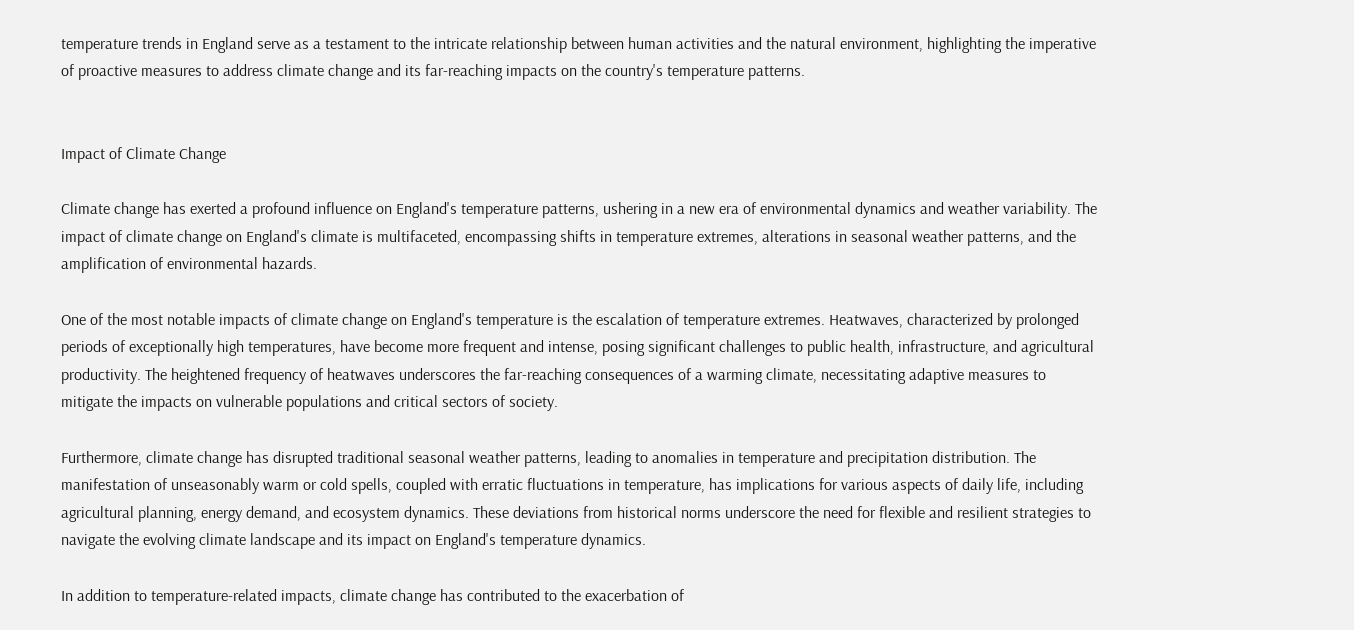temperature trends in England serve as a testament to the intricate relationship between human activities and the natural environment, highlighting the imperative of proactive measures to address climate change and its far-reaching impacts on the country's temperature patterns.


Impact of Climate Change

Climate change has exerted a profound influence on England's temperature patterns, ushering in a new era of environmental dynamics and weather variability. The impact of climate change on England's climate is multifaceted, encompassing shifts in temperature extremes, alterations in seasonal weather patterns, and the amplification of environmental hazards.

One of the most notable impacts of climate change on England's temperature is the escalation of temperature extremes. Heatwaves, characterized by prolonged periods of exceptionally high temperatures, have become more frequent and intense, posing significant challenges to public health, infrastructure, and agricultural productivity. The heightened frequency of heatwaves underscores the far-reaching consequences of a warming climate, necessitating adaptive measures to mitigate the impacts on vulnerable populations and critical sectors of society.

Furthermore, climate change has disrupted traditional seasonal weather patterns, leading to anomalies in temperature and precipitation distribution. The manifestation of unseasonably warm or cold spells, coupled with erratic fluctuations in temperature, has implications for various aspects of daily life, including agricultural planning, energy demand, and ecosystem dynamics. These deviations from historical norms underscore the need for flexible and resilient strategies to navigate the evolving climate landscape and its impact on England's temperature dynamics.

In addition to temperature-related impacts, climate change has contributed to the exacerbation of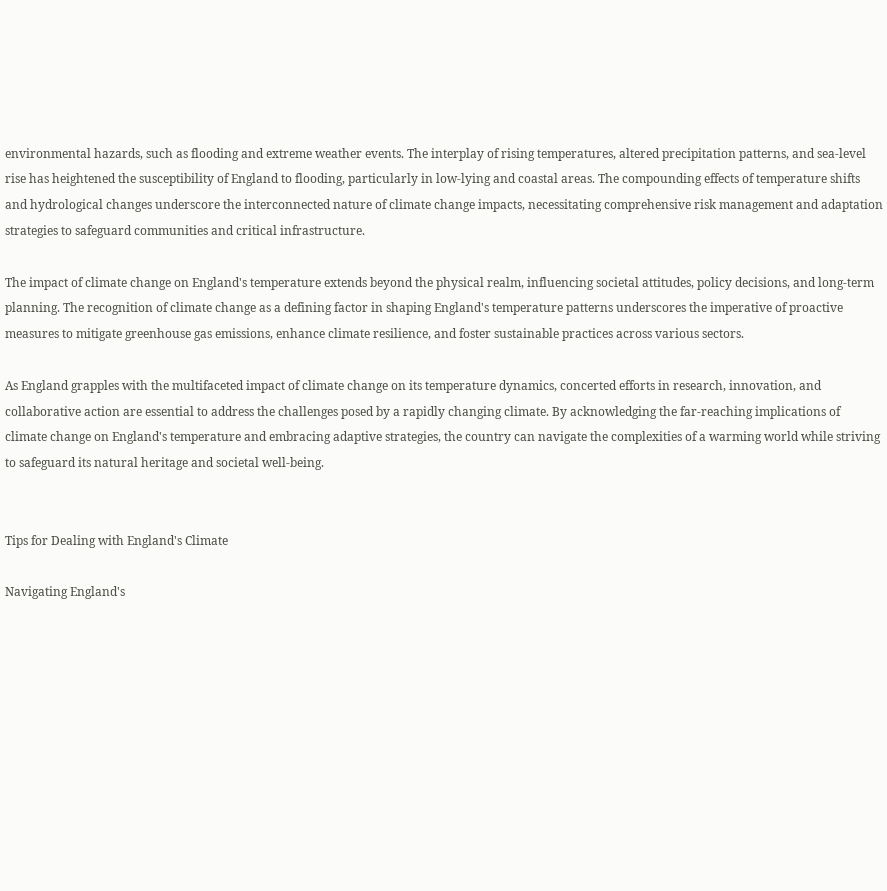environmental hazards, such as flooding and extreme weather events. The interplay of rising temperatures, altered precipitation patterns, and sea-level rise has heightened the susceptibility of England to flooding, particularly in low-lying and coastal areas. The compounding effects of temperature shifts and hydrological changes underscore the interconnected nature of climate change impacts, necessitating comprehensive risk management and adaptation strategies to safeguard communities and critical infrastructure.

The impact of climate change on England's temperature extends beyond the physical realm, influencing societal attitudes, policy decisions, and long-term planning. The recognition of climate change as a defining factor in shaping England's temperature patterns underscores the imperative of proactive measures to mitigate greenhouse gas emissions, enhance climate resilience, and foster sustainable practices across various sectors.

As England grapples with the multifaceted impact of climate change on its temperature dynamics, concerted efforts in research, innovation, and collaborative action are essential to address the challenges posed by a rapidly changing climate. By acknowledging the far-reaching implications of climate change on England's temperature and embracing adaptive strategies, the country can navigate the complexities of a warming world while striving to safeguard its natural heritage and societal well-being.


Tips for Dealing with England's Climate

Navigating England's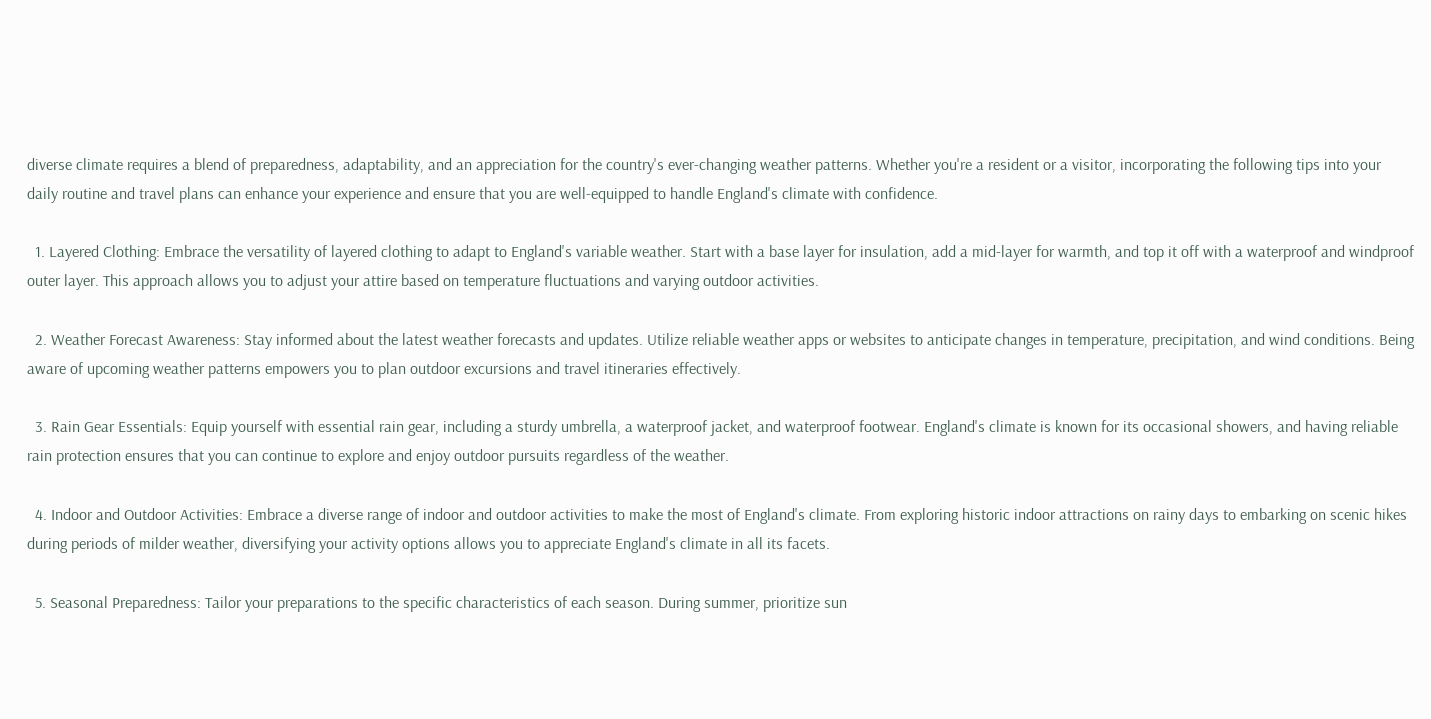diverse climate requires a blend of preparedness, adaptability, and an appreciation for the country's ever-changing weather patterns. Whether you're a resident or a visitor, incorporating the following tips into your daily routine and travel plans can enhance your experience and ensure that you are well-equipped to handle England's climate with confidence.

  1. Layered Clothing: Embrace the versatility of layered clothing to adapt to England's variable weather. Start with a base layer for insulation, add a mid-layer for warmth, and top it off with a waterproof and windproof outer layer. This approach allows you to adjust your attire based on temperature fluctuations and varying outdoor activities.

  2. Weather Forecast Awareness: Stay informed about the latest weather forecasts and updates. Utilize reliable weather apps or websites to anticipate changes in temperature, precipitation, and wind conditions. Being aware of upcoming weather patterns empowers you to plan outdoor excursions and travel itineraries effectively.

  3. Rain Gear Essentials: Equip yourself with essential rain gear, including a sturdy umbrella, a waterproof jacket, and waterproof footwear. England's climate is known for its occasional showers, and having reliable rain protection ensures that you can continue to explore and enjoy outdoor pursuits regardless of the weather.

  4. Indoor and Outdoor Activities: Embrace a diverse range of indoor and outdoor activities to make the most of England's climate. From exploring historic indoor attractions on rainy days to embarking on scenic hikes during periods of milder weather, diversifying your activity options allows you to appreciate England's climate in all its facets.

  5. Seasonal Preparedness: Tailor your preparations to the specific characteristics of each season. During summer, prioritize sun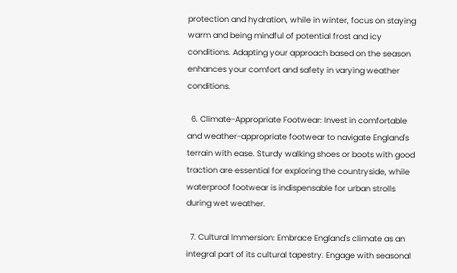protection and hydration, while in winter, focus on staying warm and being mindful of potential frost and icy conditions. Adapting your approach based on the season enhances your comfort and safety in varying weather conditions.

  6. Climate-Appropriate Footwear: Invest in comfortable and weather-appropriate footwear to navigate England's terrain with ease. Sturdy walking shoes or boots with good traction are essential for exploring the countryside, while waterproof footwear is indispensable for urban strolls during wet weather.

  7. Cultural Immersion: Embrace England's climate as an integral part of its cultural tapestry. Engage with seasonal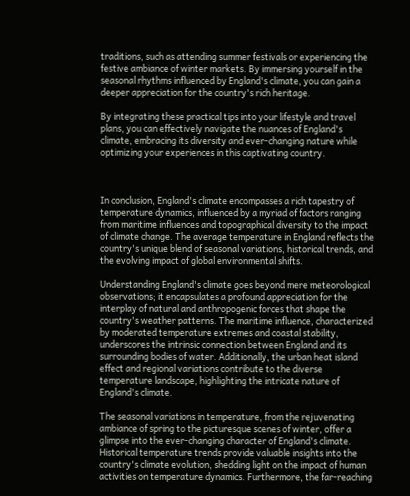traditions, such as attending summer festivals or experiencing the festive ambiance of winter markets. By immersing yourself in the seasonal rhythms influenced by England's climate, you can gain a deeper appreciation for the country's rich heritage.

By integrating these practical tips into your lifestyle and travel plans, you can effectively navigate the nuances of England's climate, embracing its diversity and ever-changing nature while optimizing your experiences in this captivating country.



In conclusion, England's climate encompasses a rich tapestry of temperature dynamics, influenced by a myriad of factors ranging from maritime influences and topographical diversity to the impact of climate change. The average temperature in England reflects the country's unique blend of seasonal variations, historical trends, and the evolving impact of global environmental shifts.

Understanding England's climate goes beyond mere meteorological observations; it encapsulates a profound appreciation for the interplay of natural and anthropogenic forces that shape the country's weather patterns. The maritime influence, characterized by moderated temperature extremes and coastal stability, underscores the intrinsic connection between England and its surrounding bodies of water. Additionally, the urban heat island effect and regional variations contribute to the diverse temperature landscape, highlighting the intricate nature of England's climate.

The seasonal variations in temperature, from the rejuvenating ambiance of spring to the picturesque scenes of winter, offer a glimpse into the ever-changing character of England's climate. Historical temperature trends provide valuable insights into the country's climate evolution, shedding light on the impact of human activities on temperature dynamics. Furthermore, the far-reaching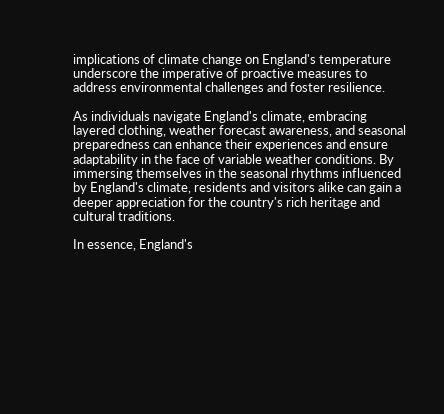implications of climate change on England's temperature underscore the imperative of proactive measures to address environmental challenges and foster resilience.

As individuals navigate England's climate, embracing layered clothing, weather forecast awareness, and seasonal preparedness can enhance their experiences and ensure adaptability in the face of variable weather conditions. By immersing themselves in the seasonal rhythms influenced by England's climate, residents and visitors alike can gain a deeper appreciation for the country's rich heritage and cultural traditions.

In essence, England's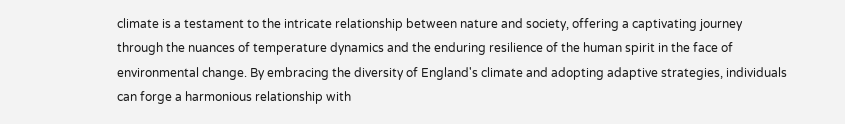climate is a testament to the intricate relationship between nature and society, offering a captivating journey through the nuances of temperature dynamics and the enduring resilience of the human spirit in the face of environmental change. By embracing the diversity of England's climate and adopting adaptive strategies, individuals can forge a harmonious relationship with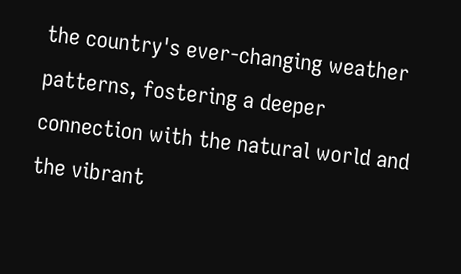the country's ever-changing weather patterns, fostering a deeper connection with the natural world and the vibrant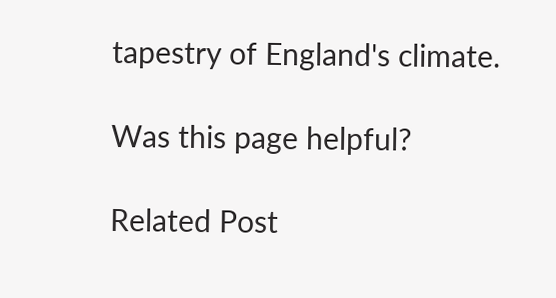tapestry of England's climate.

Was this page helpful?

Related Post